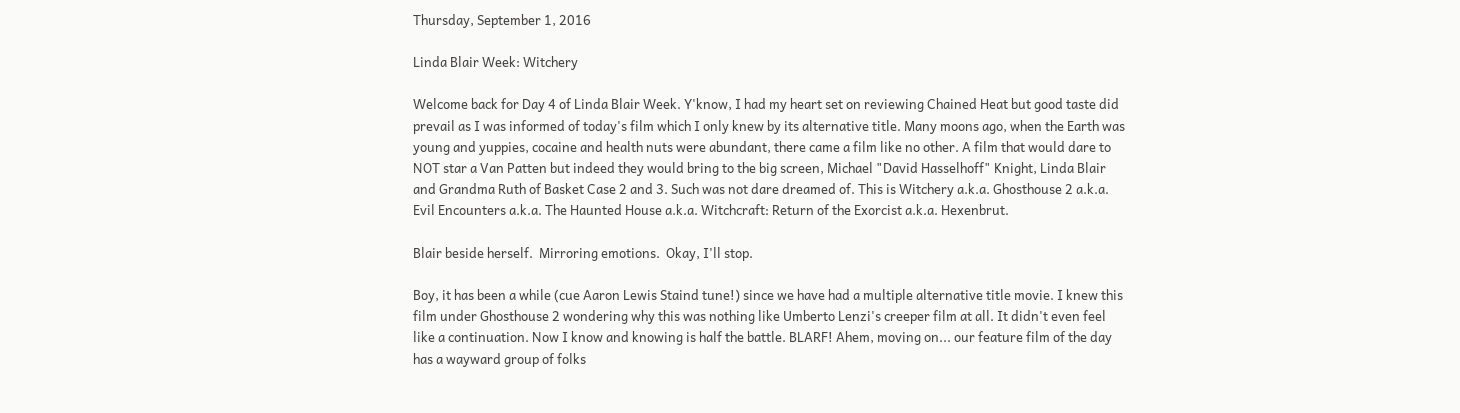Thursday, September 1, 2016

Linda Blair Week: Witchery

Welcome back for Day 4 of Linda Blair Week. Y'know, I had my heart set on reviewing Chained Heat but good taste did prevail as I was informed of today's film which I only knew by its alternative title. Many moons ago, when the Earth was young and yuppies, cocaine and health nuts were abundant, there came a film like no other. A film that would dare to NOT star a Van Patten but indeed they would bring to the big screen, Michael "David Hasselhoff" Knight, Linda Blair and Grandma Ruth of Basket Case 2 and 3. Such was not dare dreamed of. This is Witchery a.k.a. Ghosthouse 2 a.k.a. Evil Encounters a.k.a. The Haunted House a.k.a. Witchcraft: Return of the Exorcist a.k.a. Hexenbrut.

Blair beside herself.  Mirroring emotions.  Okay, I'll stop.

Boy, it has been a while (cue Aaron Lewis Staind tune!) since we have had a multiple alternative title movie. I knew this film under Ghosthouse 2 wondering why this was nothing like Umberto Lenzi's creeper film at all. It didn't even feel like a continuation. Now I know and knowing is half the battle. BLARF! Ahem, moving on... our feature film of the day has a wayward group of folks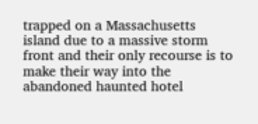trapped on a Massachusetts island due to a massive storm front and their only recourse is to make their way into the abandoned haunted hotel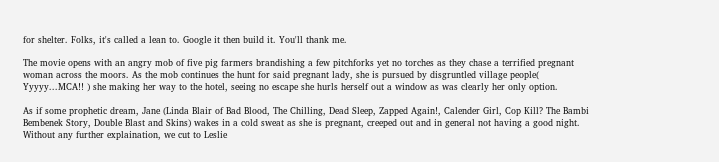for shelter. Folks, it's called a lean to. Google it then build it. You'll thank me.

The movie opens with an angry mob of five pig farmers brandishing a few pitchforks yet no torches as they chase a terrified pregnant woman across the moors. As the mob continues the hunt for said pregnant lady, she is pursued by disgruntled village people( Yyyyy...MCA!! ) she making her way to the hotel, seeing no escape she hurls herself out a window as was clearly her only option.

As if some prophetic dream, Jane (Linda Blair of Bad Blood, The Chilling, Dead Sleep, Zapped Again!, Calender Girl, Cop Kill? The Bambi Bembenek Story, Double Blast and Skins) wakes in a cold sweat as she is pregnant, creeped out and in general not having a good night. Without any further explaination, we cut to Leslie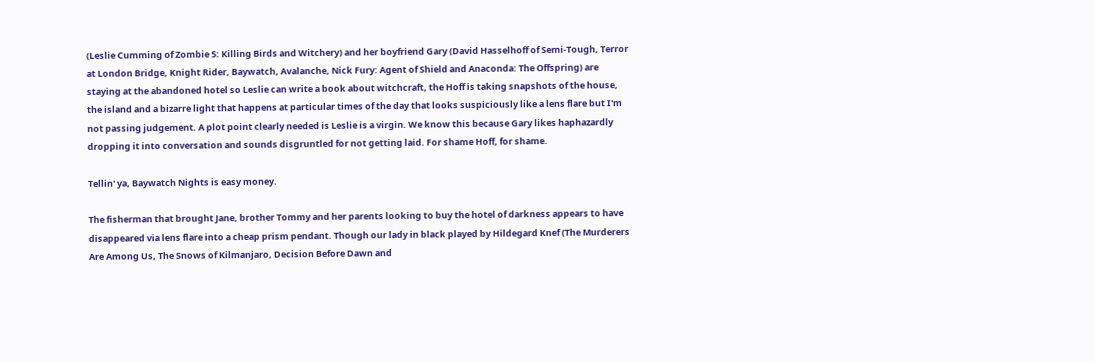(Leslie Cumming of Zombie 5: Killing Birds and Witchery) and her boyfriend Gary (David Hasselhoff of Semi-Tough, Terror at London Bridge, Knight Rider, Baywatch, Avalanche, Nick Fury: Agent of Shield and Anaconda: The Offspring) are staying at the abandoned hotel so Leslie can write a book about witchcraft, the Hoff is taking snapshots of the house, the island and a bizarre light that happens at particular times of the day that looks suspiciously like a lens flare but I'm not passing judgement. A plot point clearly needed is Leslie is a virgin. We know this because Gary likes haphazardly dropping it into conversation and sounds disgruntled for not getting laid. For shame Hoff, for shame.

Tellin' ya, Baywatch Nights is easy money.

The fisherman that brought Jane, brother Tommy and her parents looking to buy the hotel of darkness appears to have disappeared via lens flare into a cheap prism pendant. Though our lady in black played by Hildegard Knef (The Murderers Are Among Us, The Snows of Kilmanjaro, Decision Before Dawn and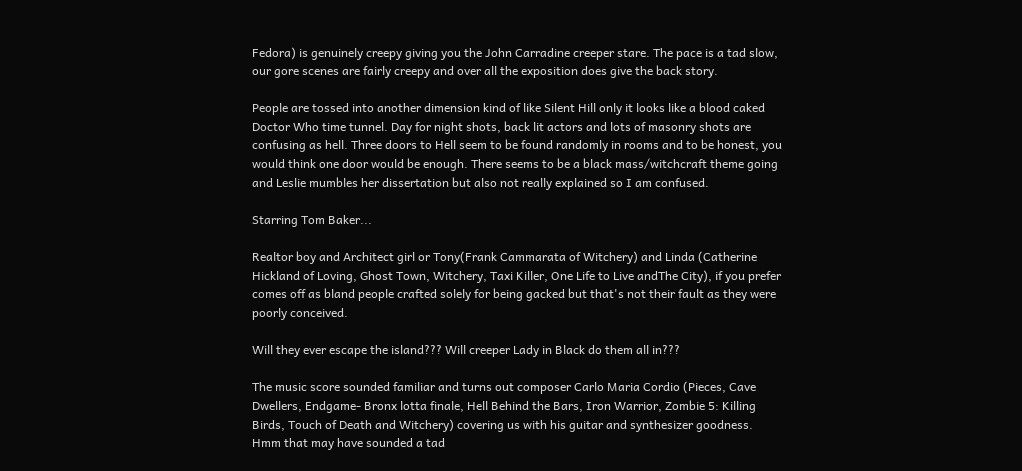Fedora) is genuinely creepy giving you the John Carradine creeper stare. The pace is a tad slow, our gore scenes are fairly creepy and over all the exposition does give the back story.

People are tossed into another dimension kind of like Silent Hill only it looks like a blood caked Doctor Who time tunnel. Day for night shots, back lit actors and lots of masonry shots are confusing as hell. Three doors to Hell seem to be found randomly in rooms and to be honest, you would think one door would be enough. There seems to be a black mass/witchcraft theme going and Leslie mumbles her dissertation but also not really explained so I am confused.

Starring Tom Baker...

Realtor boy and Architect girl or Tony(Frank Cammarata of Witchery) and Linda (Catherine Hickland of Loving, Ghost Town, Witchery, Taxi Killer, One Life to Live andThe City), if you prefer comes off as bland people crafted solely for being gacked but that's not their fault as they were poorly conceived.

Will they ever escape the island??? Will creeper Lady in Black do them all in???

The music score sounded familiar and turns out composer Carlo Maria Cordio (Pieces, Cave Dwellers, Endgame- Bronx lotta finale, Hell Behind the Bars, Iron Warrior, Zombie 5: Killing Birds, Touch of Death and Witchery) covering us with his guitar and synthesizer goodness.   Hmm that may have sounded a tad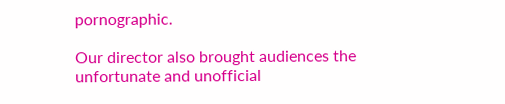pornographic.

Our director also brought audiences the unfortunate and unofficial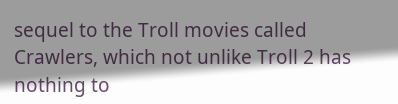sequel to the Troll movies called Crawlers, which not unlike Troll 2 has nothing to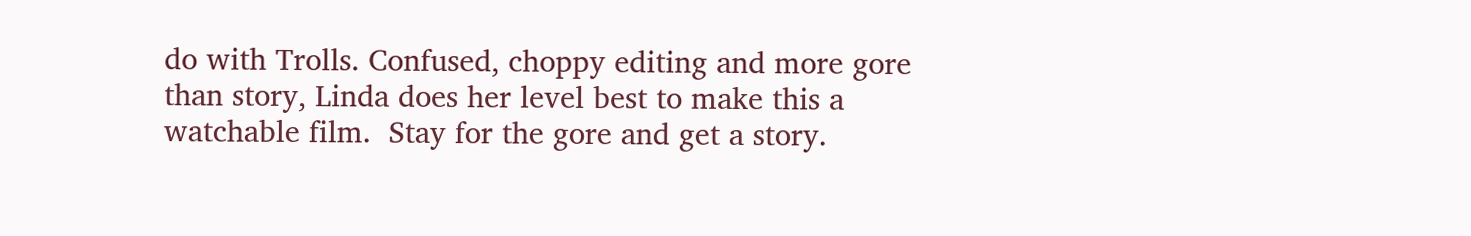do with Trolls. Confused, choppy editing and more gore than story, Linda does her level best to make this a watchable film.  Stay for the gore and get a story.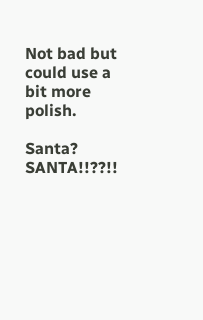Not bad but could use a bit more polish.

Santa?  SANTA!!??!!